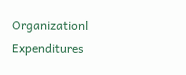Organizationl Expenditures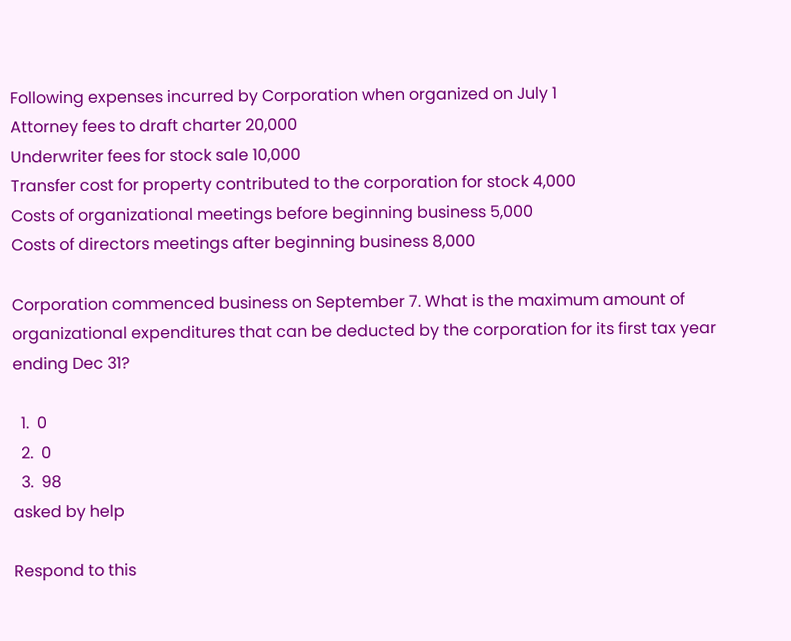Following expenses incurred by Corporation when organized on July 1
Attorney fees to draft charter 20,000
Underwriter fees for stock sale 10,000
Transfer cost for property contributed to the corporation for stock 4,000
Costs of organizational meetings before beginning business 5,000
Costs of directors meetings after beginning business 8,000

Corporation commenced business on September 7. What is the maximum amount of organizational expenditures that can be deducted by the corporation for its first tax year ending Dec 31?

  1.  0
  2.  0
  3.  98
asked by help

Respond to this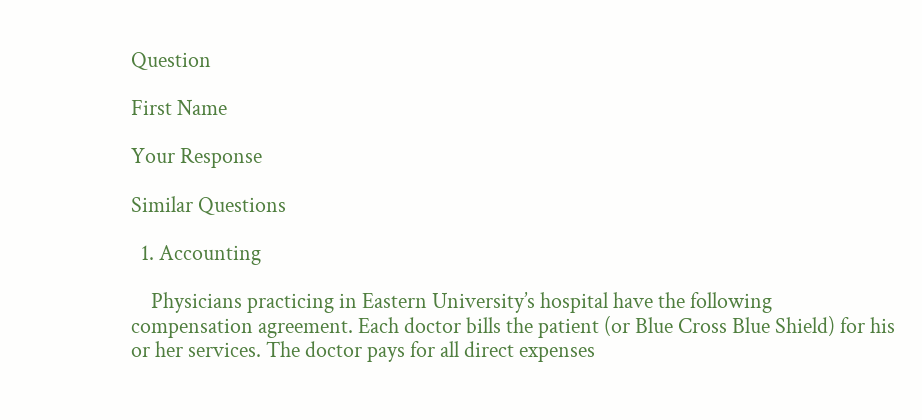Question

First Name

Your Response

Similar Questions

  1. Accounting

    Physicians practicing in Eastern University’s hospital have the following compensation agreement. Each doctor bills the patient (or Blue Cross Blue Shield) for his or her services. The doctor pays for all direct expenses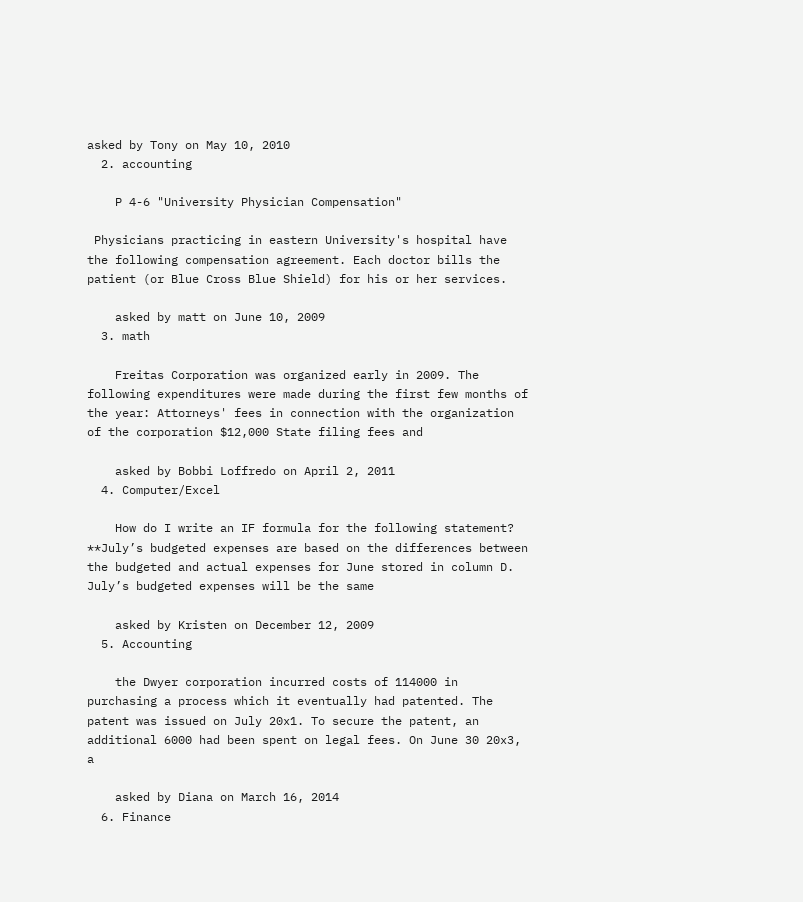asked by Tony on May 10, 2010
  2. accounting

    P 4-6 "University Physician Compensation"

 Physicians practicing in eastern University's hospital have the following compensation agreement. Each doctor bills the patient (or Blue Cross Blue Shield) for his or her services.

    asked by matt on June 10, 2009
  3. math

    Freitas Corporation was organized early in 2009. The following expenditures were made during the first few months of the year: Attorneys' fees in connection with the organization of the corporation $12,000 State filing fees and

    asked by Bobbi Loffredo on April 2, 2011
  4. Computer/Excel

    How do I write an IF formula for the following statement? **July’s budgeted expenses are based on the differences between the budgeted and actual expenses for June stored in column D. July’s budgeted expenses will be the same

    asked by Kristen on December 12, 2009
  5. Accounting

    the Dwyer corporation incurred costs of 114000 in purchasing a process which it eventually had patented. The patent was issued on July 20x1. To secure the patent, an additional 6000 had been spent on legal fees. On June 30 20x3, a

    asked by Diana on March 16, 2014
  6. Finance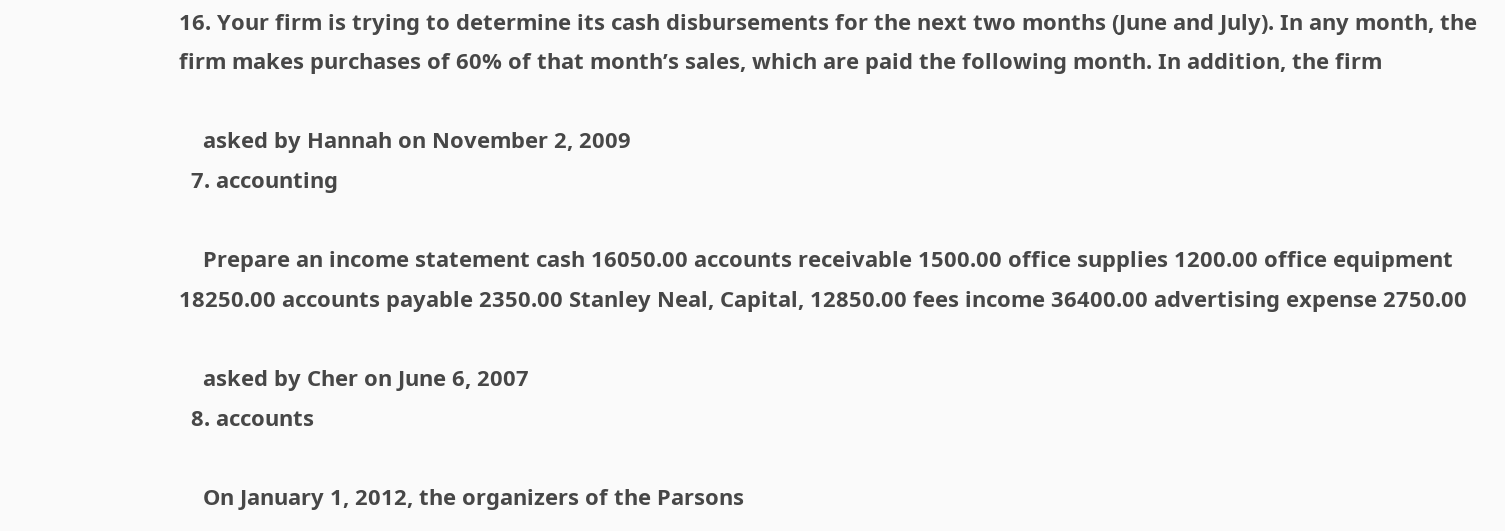16. Your firm is trying to determine its cash disbursements for the next two months (June and July). In any month, the firm makes purchases of 60% of that month’s sales, which are paid the following month. In addition, the firm

    asked by Hannah on November 2, 2009
  7. accounting

    Prepare an income statement cash 16050.00 accounts receivable 1500.00 office supplies 1200.00 office equipment 18250.00 accounts payable 2350.00 Stanley Neal, Capital, 12850.00 fees income 36400.00 advertising expense 2750.00

    asked by Cher on June 6, 2007
  8. accounts

    On January 1, 2012, the organizers of the Parsons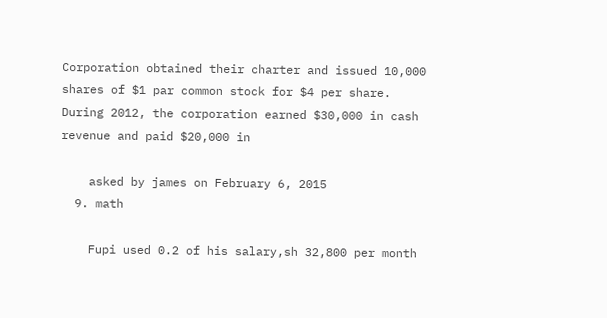Corporation obtained their charter and issued 10,000 shares of $1 par common stock for $4 per share. During 2012, the corporation earned $30,000 in cash revenue and paid $20,000 in

    asked by james on February 6, 2015
  9. math

    Fupi used 0.2 of his salary,sh 32,800 per month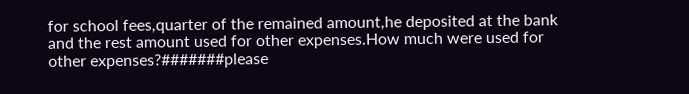for school fees,quarter of the remained amount,he deposited at the bank and the rest amount used for other expenses.How much were used for other expenses?#######please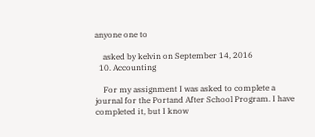anyone one to

    asked by kelvin on September 14, 2016
  10. Accounting

    For my assignment I was asked to complete a journal for the Portand After School Program. I have completed it, but I know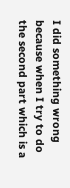I did something wrong because when I try to do the second part which is a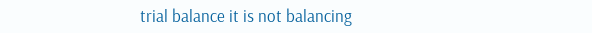trial balance it is not balancing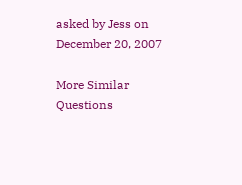asked by Jess on December 20, 2007

More Similar Questions